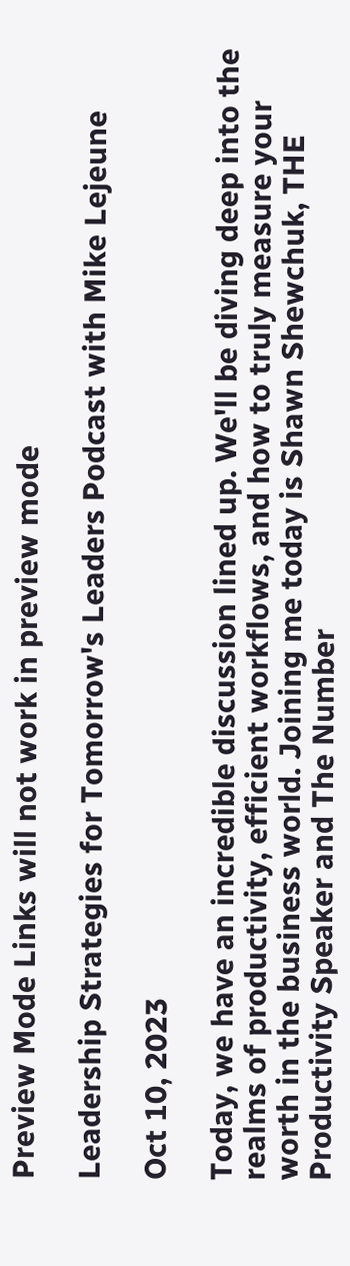Preview Mode Links will not work in preview mode

Leadership Strategies for Tomorrow's Leaders Podcast with Mike Lejeune

Oct 10, 2023

Today, we have an incredible discussion lined up. We'll be diving deep into the realms of productivity, efficient workflows, and how to truly measure your worth in the business world. Joining me today is Shawn Shewchuk, THE Productivity Speaker and The Number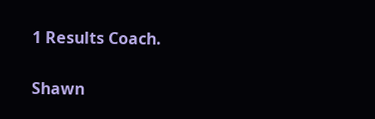1 Results Coach.

Shawn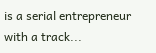is a serial entrepreneur with a track...